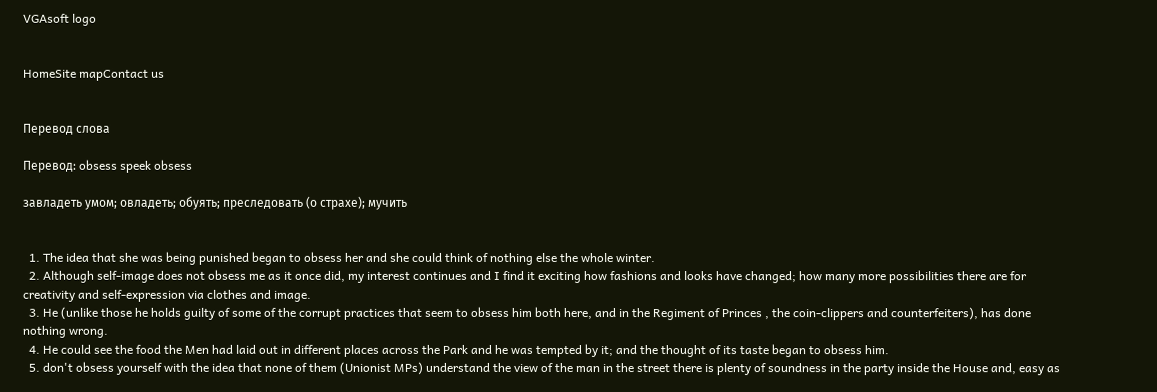VGAsoft logo


HomeSite mapContact us


Перевод слова

Перевод: obsess speek obsess

завладеть умом; овладеть; обуять; преследовать (о страхе); мучить


  1. The idea that she was being punished began to obsess her and she could think of nothing else the whole winter.
  2. Although self-image does not obsess me as it once did, my interest continues and I find it exciting how fashions and looks have changed; how many more possibilities there are for creativity and self-expression via clothes and image.
  3. He (unlike those he holds guilty of some of the corrupt practices that seem to obsess him both here, and in the Regiment of Princes , the coin-clippers and counterfeiters), has done nothing wrong.
  4. He could see the food the Men had laid out in different places across the Park and he was tempted by it; and the thought of its taste began to obsess him.
  5. don't obsess yourself with the idea that none of them (Unionist MPs) understand the view of the man in the street there is plenty of soundness in the party inside the House and, easy as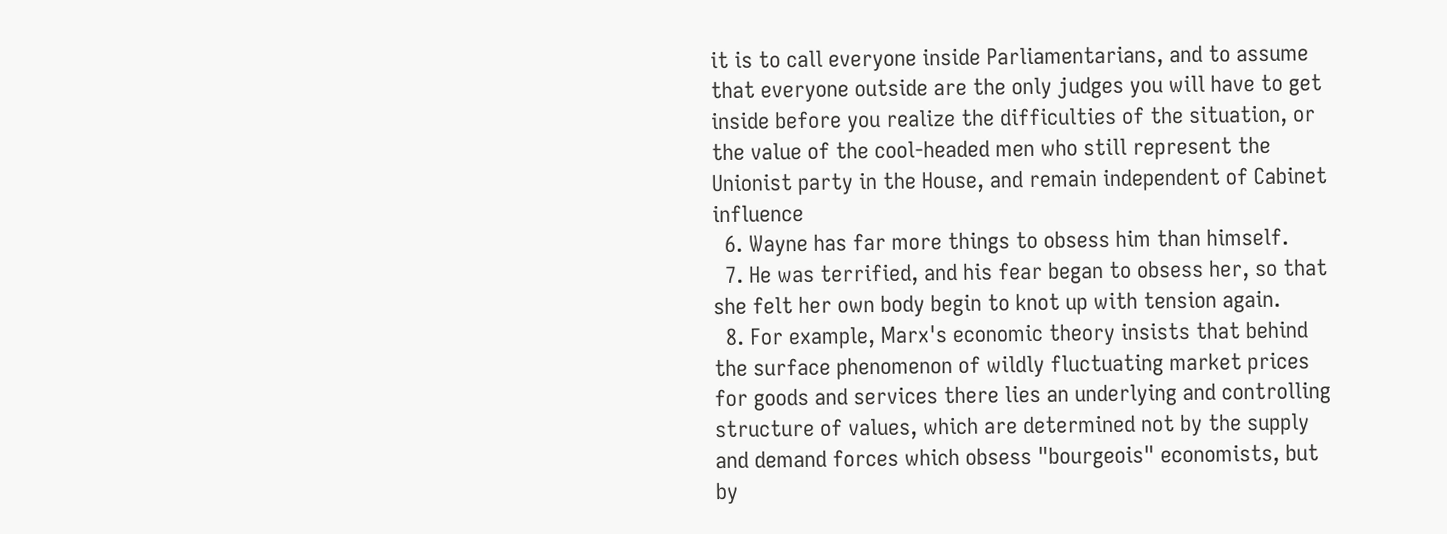it is to call everyone inside Parliamentarians, and to assume that everyone outside are the only judges you will have to get inside before you realize the difficulties of the situation, or the value of the cool-headed men who still represent the Unionist party in the House, and remain independent of Cabinet influence
  6. Wayne has far more things to obsess him than himself.
  7. He was terrified, and his fear began to obsess her, so that she felt her own body begin to knot up with tension again.
  8. For example, Marx's economic theory insists that behind the surface phenomenon of wildly fluctuating market prices for goods and services there lies an underlying and controlling structure of values, which are determined not by the supply and demand forces which obsess "bourgeois" economists, but by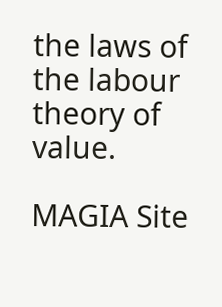the laws of the labour theory of value.

MAGIA Site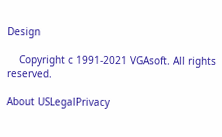Design

    Copyright c 1991-2021 VGAsoft. All rights reserved.

About USLegalPrivacy